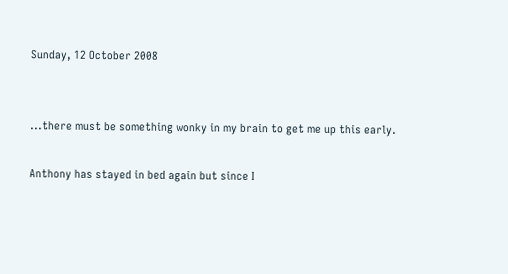Sunday, 12 October 2008


...there must be something wonky in my brain to get me up this early.

Anthony has stayed in bed again but since I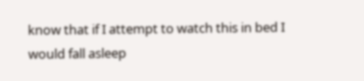know that if I attempt to watch this in bed I would fall asleep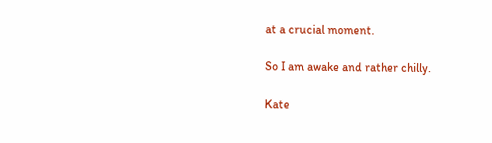at a crucial moment.

So I am awake and rather chilly.

Kate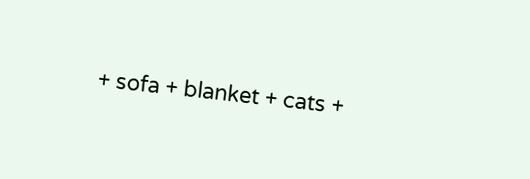+ sofa + blanket + cats +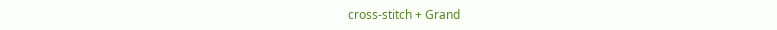cross-stitch + Grand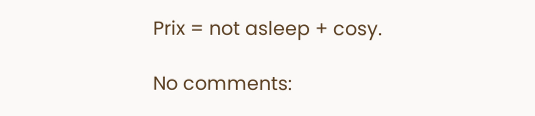Prix = not asleep + cosy.

No comments: